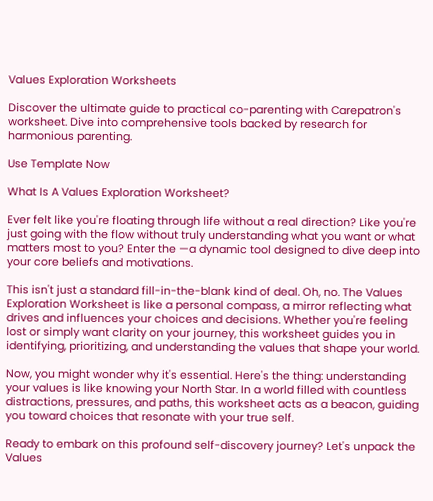Values Exploration Worksheets

Discover the ultimate guide to practical co-parenting with Carepatron's worksheet. Dive into comprehensive tools backed by research for harmonious parenting.

Use Template Now

What Is A Values Exploration Worksheet?

Ever felt like you're floating through life without a real direction? Like you're just going with the flow without truly understanding what you want or what matters most to you? Enter the —a dynamic tool designed to dive deep into your core beliefs and motivations.

This isn't just a standard fill-in-the-blank kind of deal. Oh, no. The Values Exploration Worksheet is like a personal compass, a mirror reflecting what drives and influences your choices and decisions. Whether you're feeling lost or simply want clarity on your journey, this worksheet guides you in identifying, prioritizing, and understanding the values that shape your world.

Now, you might wonder why it's essential. Here's the thing: understanding your values is like knowing your North Star. In a world filled with countless distractions, pressures, and paths, this worksheet acts as a beacon, guiding you toward choices that resonate with your true self.

Ready to embark on this profound self-discovery journey? Let's unpack the Values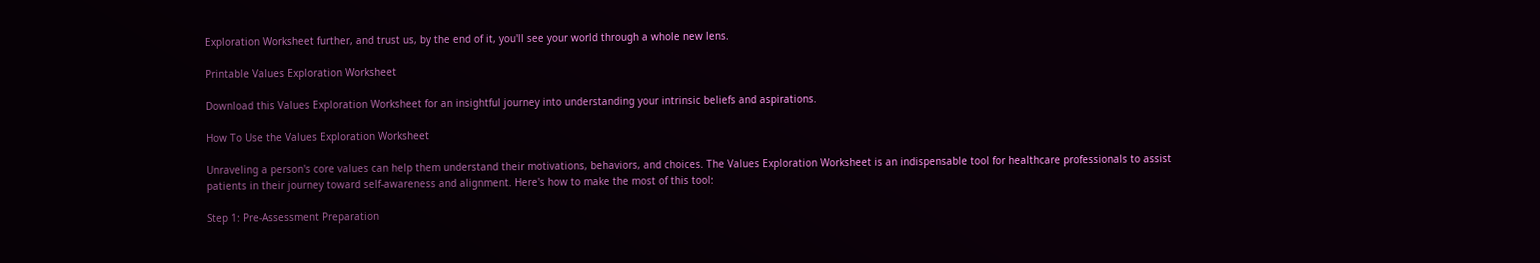Exploration Worksheet further, and trust us, by the end of it, you'll see your world through a whole new lens.

Printable Values Exploration Worksheet

Download this Values Exploration Worksheet for an insightful journey into understanding your intrinsic beliefs and aspirations.

How To Use the Values Exploration Worksheet

Unraveling a person's core values can help them understand their motivations, behaviors, and choices. The Values Exploration Worksheet is an indispensable tool for healthcare professionals to assist patients in their journey toward self-awareness and alignment. Here's how to make the most of this tool:

Step 1: Pre-Assessment Preparation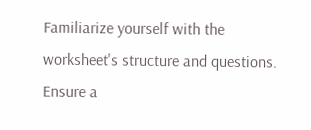Familiarize yourself with the worksheet's structure and questions. Ensure a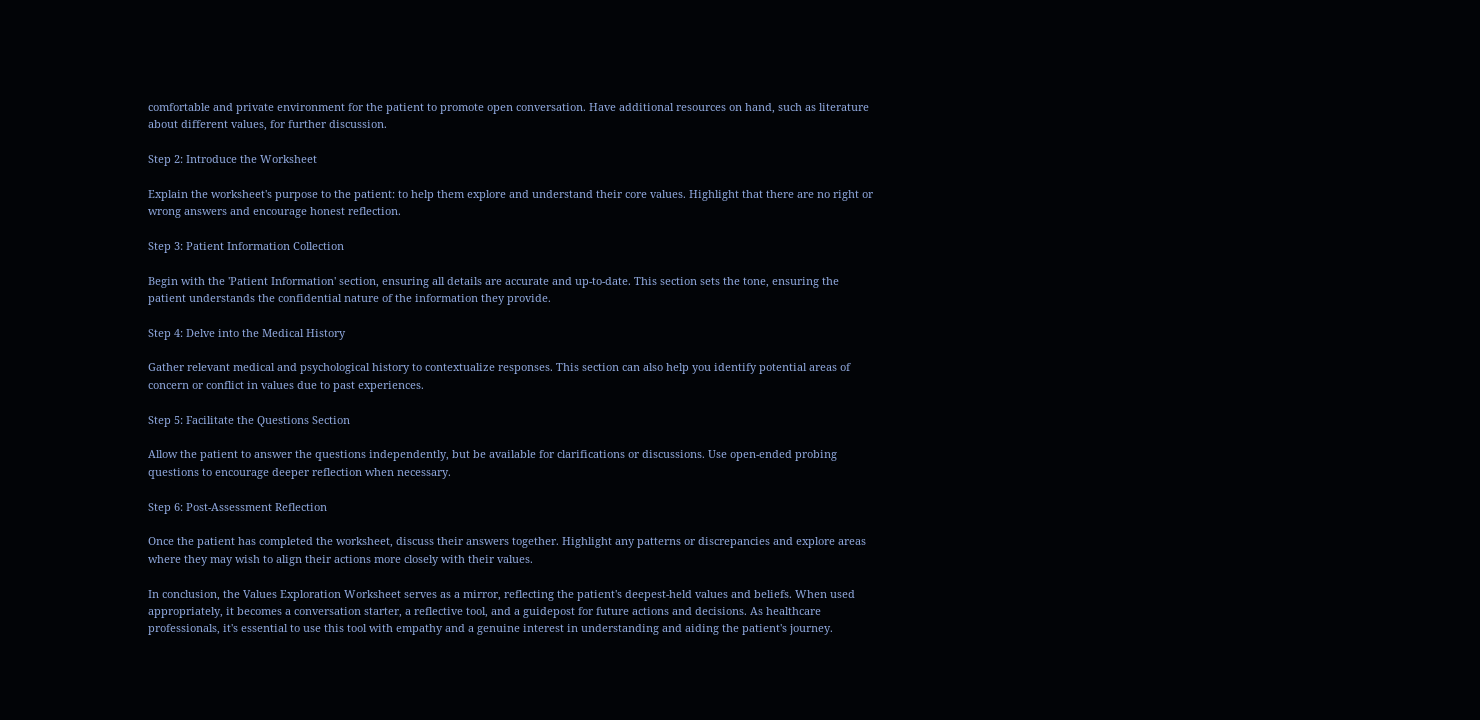comfortable and private environment for the patient to promote open conversation. Have additional resources on hand, such as literature about different values, for further discussion.

Step 2: Introduce the Worksheet

Explain the worksheet's purpose to the patient: to help them explore and understand their core values. Highlight that there are no right or wrong answers and encourage honest reflection.

Step 3: Patient Information Collection

Begin with the 'Patient Information' section, ensuring all details are accurate and up-to-date. This section sets the tone, ensuring the patient understands the confidential nature of the information they provide.

Step 4: Delve into the Medical History

Gather relevant medical and psychological history to contextualize responses. This section can also help you identify potential areas of concern or conflict in values due to past experiences.

Step 5: Facilitate the Questions Section

Allow the patient to answer the questions independently, but be available for clarifications or discussions. Use open-ended probing questions to encourage deeper reflection when necessary.

Step 6: Post-Assessment Reflection

Once the patient has completed the worksheet, discuss their answers together. Highlight any patterns or discrepancies and explore areas where they may wish to align their actions more closely with their values.

In conclusion, the Values Exploration Worksheet serves as a mirror, reflecting the patient's deepest-held values and beliefs. When used appropriately, it becomes a conversation starter, a reflective tool, and a guidepost for future actions and decisions. As healthcare professionals, it's essential to use this tool with empathy and a genuine interest in understanding and aiding the patient's journey.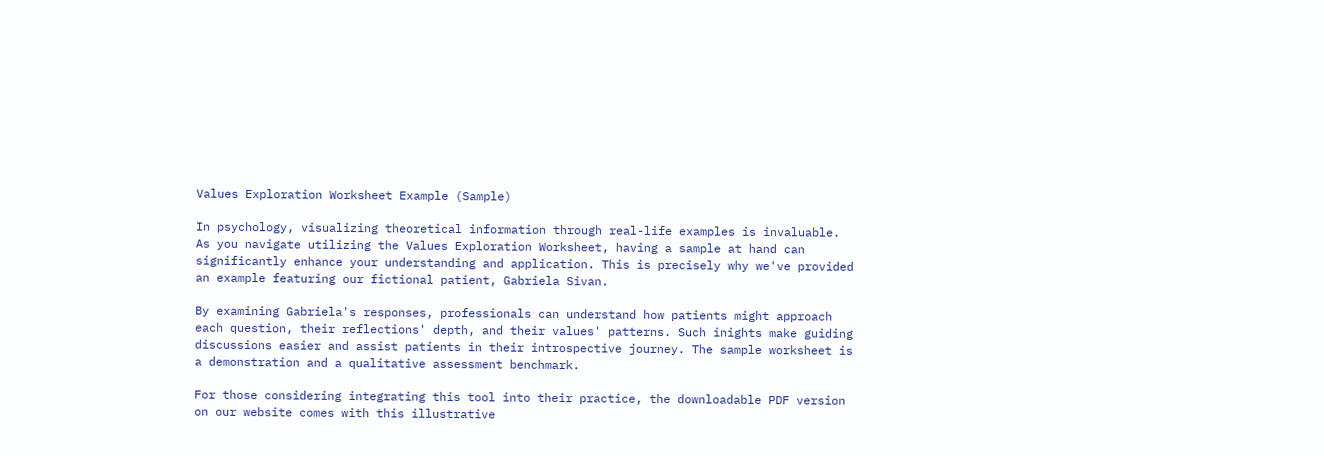Values Exploration Worksheet Example (Sample)

In psychology, visualizing theoretical information through real-life examples is invaluable. As you navigate utilizing the Values Exploration Worksheet, having a sample at hand can significantly enhance your understanding and application. This is precisely why we've provided an example featuring our fictional patient, Gabriela Sivan.

By examining Gabriela's responses, professionals can understand how patients might approach each question, their reflections' depth, and their values' patterns. Such inights make guiding discussions easier and assist patients in their introspective journey. The sample worksheet is a demonstration and a qualitative assessment benchmark.

For those considering integrating this tool into their practice, the downloadable PDF version on our website comes with this illustrative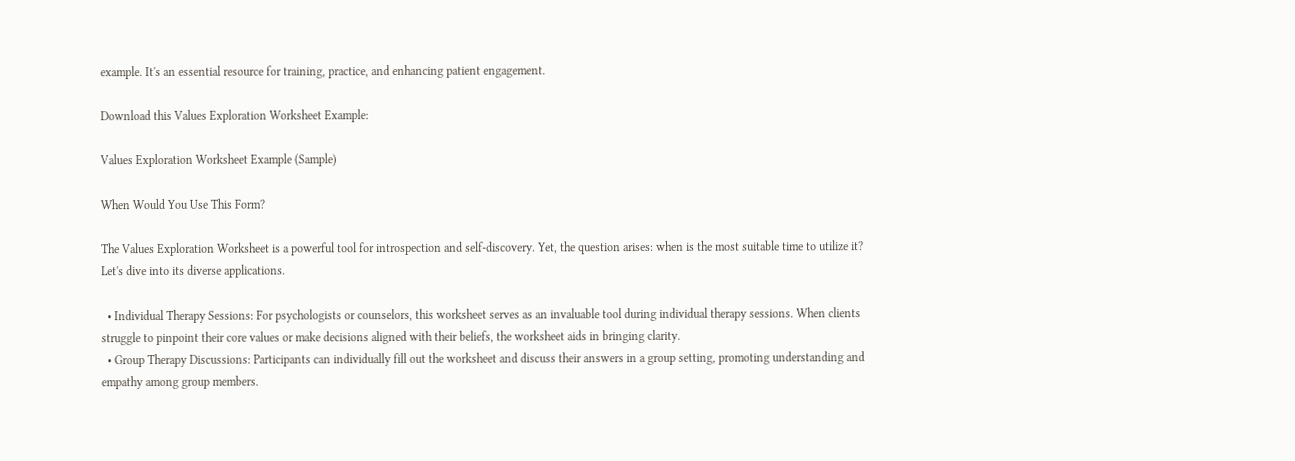example. It's an essential resource for training, practice, and enhancing patient engagement.

Download this Values Exploration Worksheet Example:

Values Exploration Worksheet Example (Sample)

When Would You Use This Form?

The Values Exploration Worksheet is a powerful tool for introspection and self-discovery. Yet, the question arises: when is the most suitable time to utilize it? Let's dive into its diverse applications.

  • Individual Therapy Sessions: For psychologists or counselors, this worksheet serves as an invaluable tool during individual therapy sessions. When clients struggle to pinpoint their core values or make decisions aligned with their beliefs, the worksheet aids in bringing clarity.
  • Group Therapy Discussions: Participants can individually fill out the worksheet and discuss their answers in a group setting, promoting understanding and empathy among group members.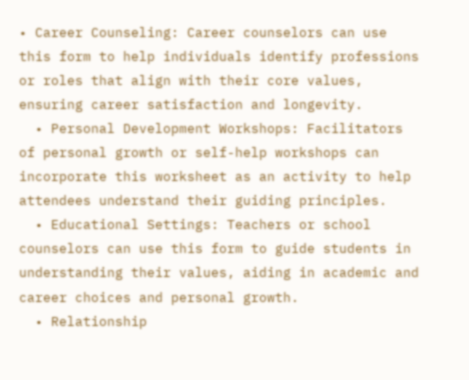• Career Counseling: Career counselors can use this form to help individuals identify professions or roles that align with their core values, ensuring career satisfaction and longevity.
  • Personal Development Workshops: Facilitators of personal growth or self-help workshops can incorporate this worksheet as an activity to help attendees understand their guiding principles.
  • Educational Settings: Teachers or school counselors can use this form to guide students in understanding their values, aiding in academic and career choices and personal growth.
  • Relationship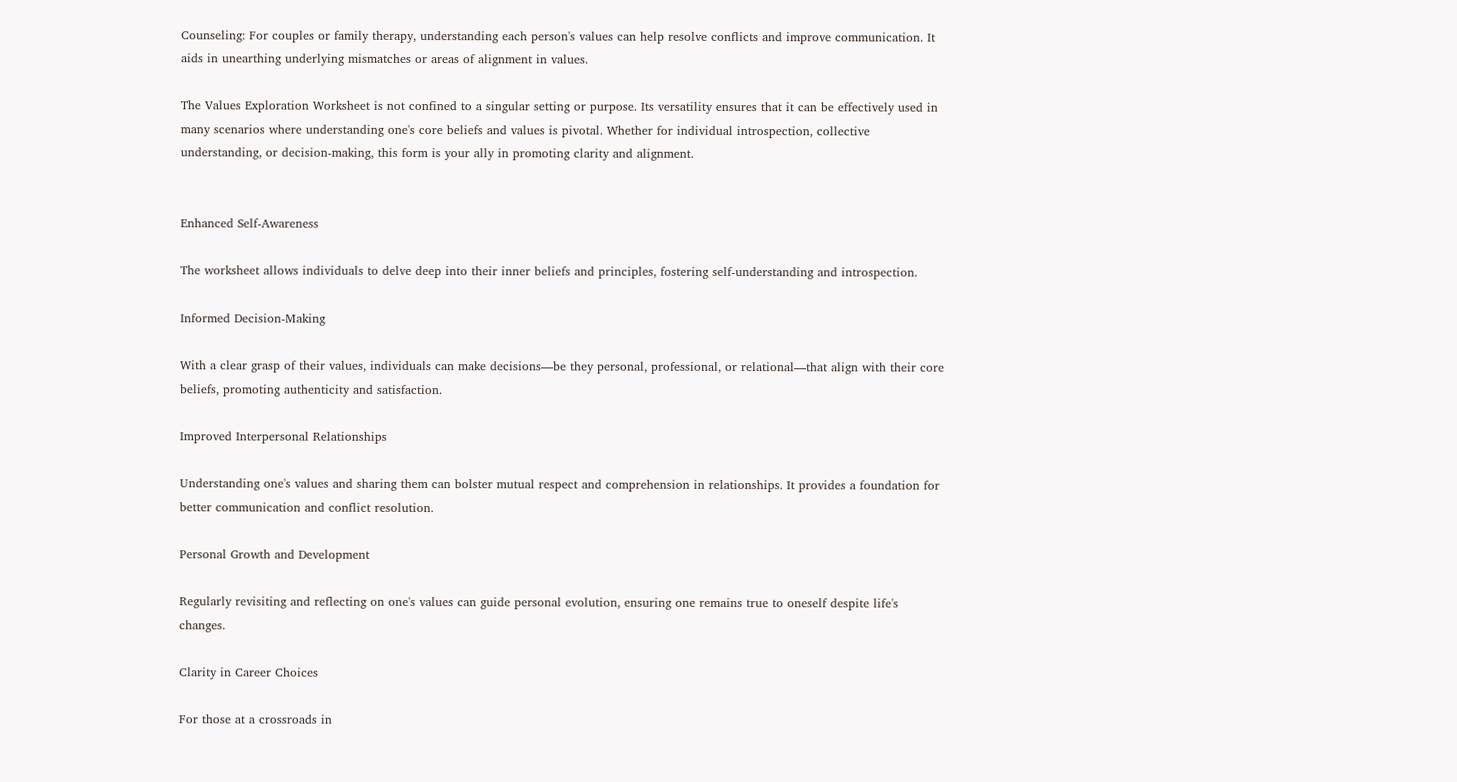Counseling: For couples or family therapy, understanding each person's values can help resolve conflicts and improve communication. It aids in unearthing underlying mismatches or areas of alignment in values.

The Values Exploration Worksheet is not confined to a singular setting or purpose. Its versatility ensures that it can be effectively used in many scenarios where understanding one's core beliefs and values is pivotal. Whether for individual introspection, collective understanding, or decision-making, this form is your ally in promoting clarity and alignment.


Enhanced Self-Awareness

The worksheet allows individuals to delve deep into their inner beliefs and principles, fostering self-understanding and introspection.

Informed Decision-Making

With a clear grasp of their values, individuals can make decisions—be they personal, professional, or relational—that align with their core beliefs, promoting authenticity and satisfaction.

Improved Interpersonal Relationships

Understanding one's values and sharing them can bolster mutual respect and comprehension in relationships. It provides a foundation for better communication and conflict resolution.

Personal Growth and Development

Regularly revisiting and reflecting on one's values can guide personal evolution, ensuring one remains true to oneself despite life's changes.

Clarity in Career Choices

For those at a crossroads in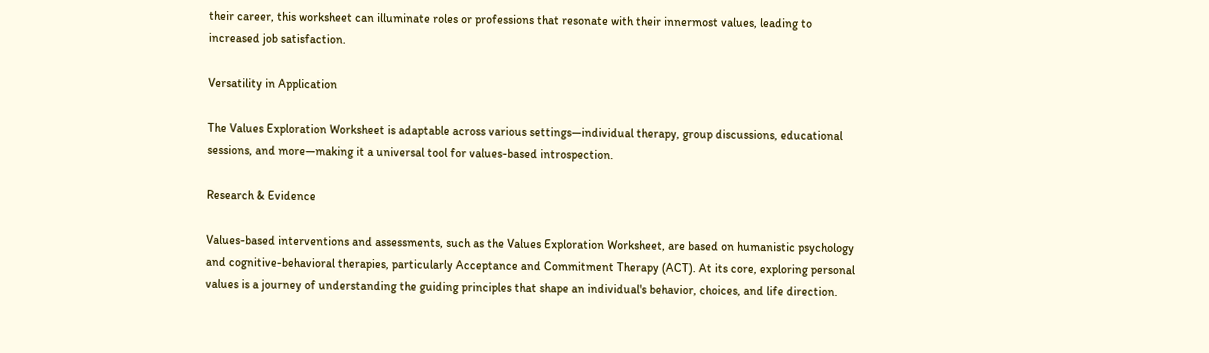their career, this worksheet can illuminate roles or professions that resonate with their innermost values, leading to increased job satisfaction.

Versatility in Application

The Values Exploration Worksheet is adaptable across various settings—individual therapy, group discussions, educational sessions, and more—making it a universal tool for values-based introspection.

Research & Evidence

Values-based interventions and assessments, such as the Values Exploration Worksheet, are based on humanistic psychology and cognitive-behavioral therapies, particularly Acceptance and Commitment Therapy (ACT). At its core, exploring personal values is a journey of understanding the guiding principles that shape an individual's behavior, choices, and life direction.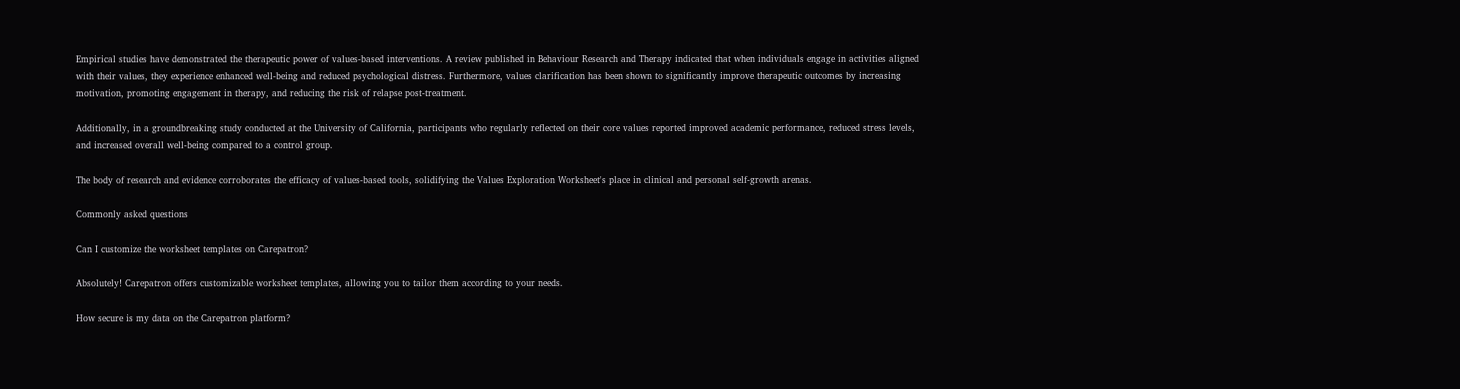Empirical studies have demonstrated the therapeutic power of values-based interventions. A review published in Behaviour Research and Therapy indicated that when individuals engage in activities aligned with their values, they experience enhanced well-being and reduced psychological distress. Furthermore, values clarification has been shown to significantly improve therapeutic outcomes by increasing motivation, promoting engagement in therapy, and reducing the risk of relapse post-treatment.

Additionally, in a groundbreaking study conducted at the University of California, participants who regularly reflected on their core values reported improved academic performance, reduced stress levels, and increased overall well-being compared to a control group.

The body of research and evidence corroborates the efficacy of values-based tools, solidifying the Values Exploration Worksheet's place in clinical and personal self-growth arenas.

Commonly asked questions

Can I customize the worksheet templates on Carepatron?

Absolutely! Carepatron offers customizable worksheet templates, allowing you to tailor them according to your needs.

How secure is my data on the Carepatron platform?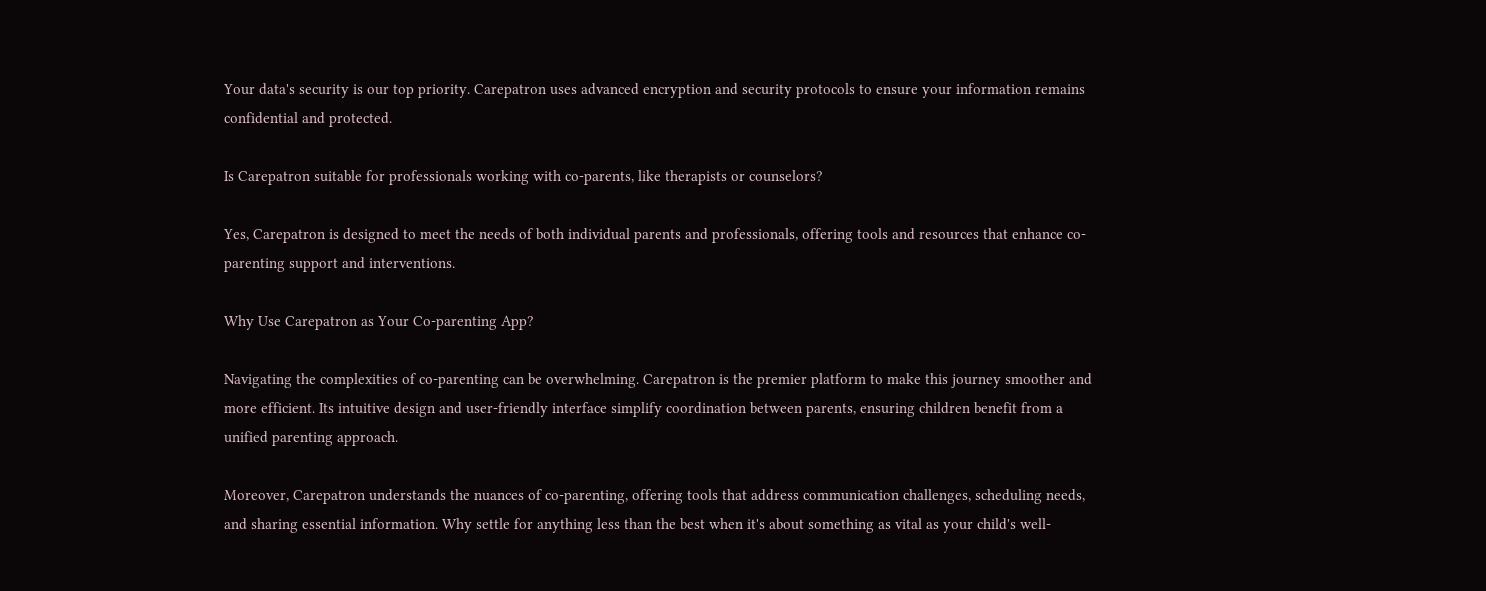Your data's security is our top priority. Carepatron uses advanced encryption and security protocols to ensure your information remains confidential and protected.

Is Carepatron suitable for professionals working with co-parents, like therapists or counselors?

Yes, Carepatron is designed to meet the needs of both individual parents and professionals, offering tools and resources that enhance co-parenting support and interventions.

Why Use Carepatron as Your Co-parenting App?

Navigating the complexities of co-parenting can be overwhelming. Carepatron is the premier platform to make this journey smoother and more efficient. Its intuitive design and user-friendly interface simplify coordination between parents, ensuring children benefit from a unified parenting approach.

Moreover, Carepatron understands the nuances of co-parenting, offering tools that address communication challenges, scheduling needs, and sharing essential information. Why settle for anything less than the best when it's about something as vital as your child's well-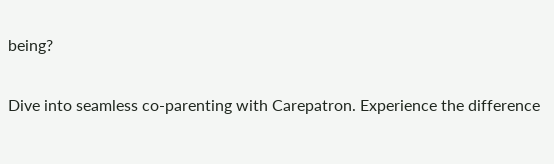being?

Dive into seamless co-parenting with Carepatron. Experience the difference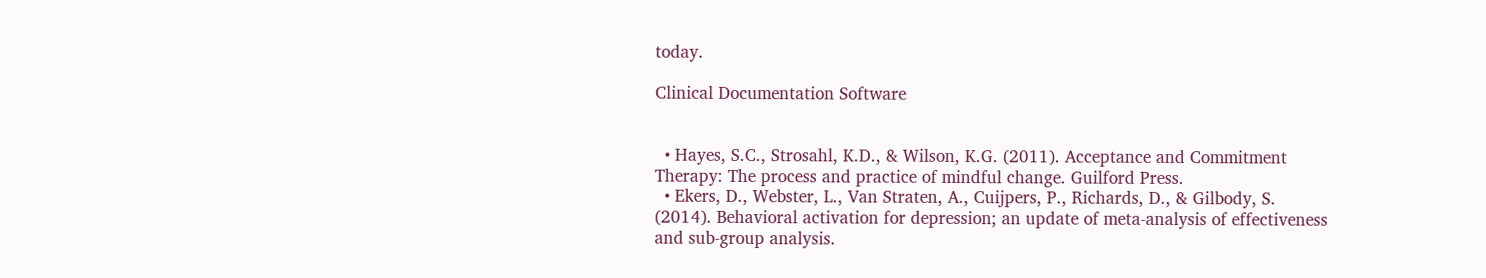today.

Clinical Documentation Software


  • Hayes, S.C., Strosahl, K.D., & Wilson, K.G. (2011). Acceptance and Commitment Therapy: The process and practice of mindful change. Guilford Press.
  • Ekers, D., Webster, L., Van Straten, A., Cuijpers, P., Richards, D., & Gilbody, S. (2014). Behavioral activation for depression; an update of meta-analysis of effectiveness and sub-group analysis.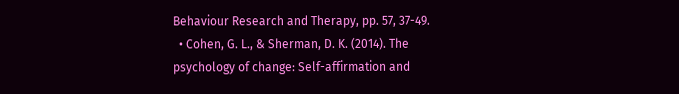Behaviour Research and Therapy, pp. 57, 37-49.
  • Cohen, G. L., & Sherman, D. K. (2014). The psychology of change: Self-affirmation and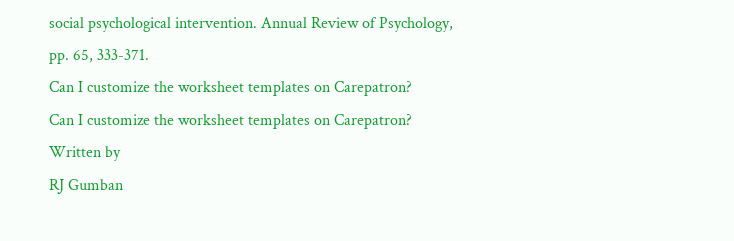social psychological intervention. Annual Review of Psychology, pp. 65, 333-371.
Can I customize the worksheet templates on Carepatron?
Can I customize the worksheet templates on Carepatron?
Written by
RJ Gumban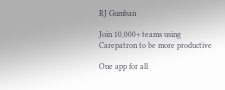RJ Gumban

Join 10,000+ teams using Carepatron to be more productive

One app for all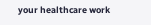your healthcare work